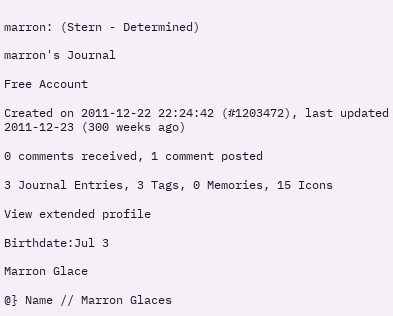marron: (Stern - Determined)

marron's Journal

Free Account

Created on 2011-12-22 22:24:42 (#1203472), last updated 2011-12-23 (300 weeks ago)

0 comments received, 1 comment posted

3 Journal Entries, 3 Tags, 0 Memories, 15 Icons

View extended profile

Birthdate:Jul 3

Marron Glace

@} Name // Marron Glaces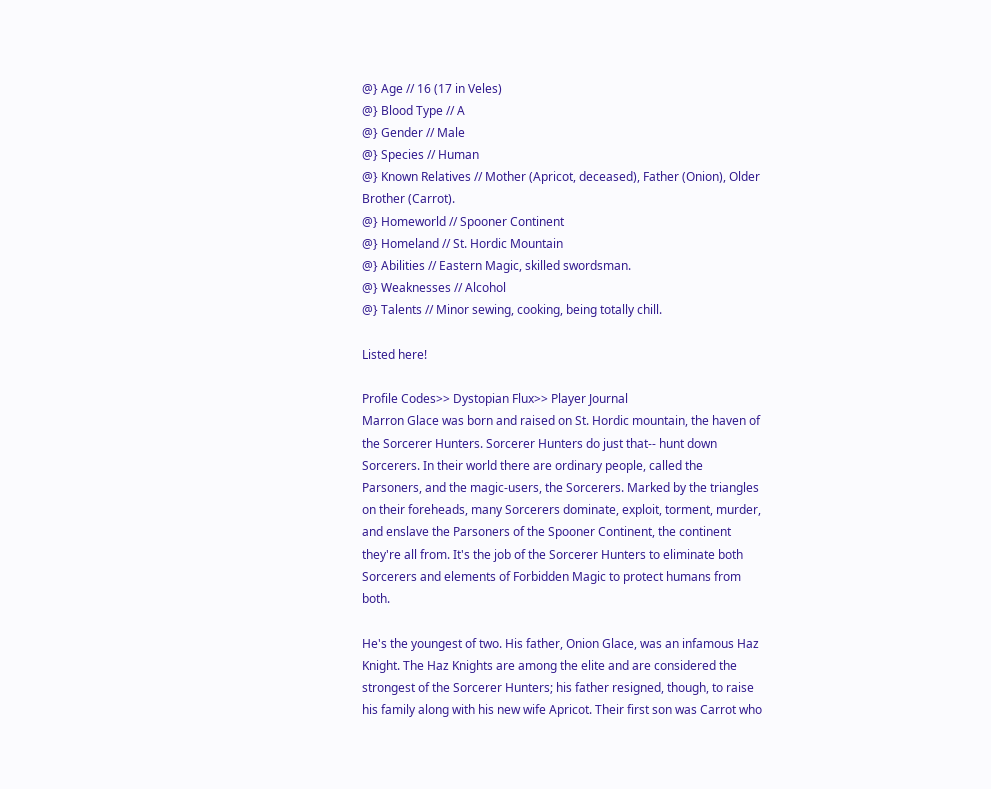@} Age // 16 (17 in Veles)
@} Blood Type // A
@} Gender // Male
@} Species // Human
@} Known Relatives // Mother (Apricot, deceased), Father (Onion), Older Brother (Carrot).
@} Homeworld // Spooner Continent
@} Homeland // St. Hordic Mountain
@} Abilities // Eastern Magic, skilled swordsman.
@} Weaknesses // Alcohol
@} Talents // Minor sewing, cooking, being totally chill.

Listed here!

Profile Codes>> Dystopian Flux>> Player Journal
Marron Glace was born and raised on St. Hordic mountain, the haven of the Sorcerer Hunters. Sorcerer Hunters do just that-- hunt down Sorcerers. In their world there are ordinary people, called the Parsoners, and the magic-users, the Sorcerers. Marked by the triangles on their foreheads, many Sorcerers dominate, exploit, torment, murder, and enslave the Parsoners of the Spooner Continent, the continent they're all from. It's the job of the Sorcerer Hunters to eliminate both Sorcerers and elements of Forbidden Magic to protect humans from both.

He's the youngest of two. His father, Onion Glace, was an infamous Haz Knight. The Haz Knights are among the elite and are considered the strongest of the Sorcerer Hunters; his father resigned, though, to raise his family along with his new wife Apricot. Their first son was Carrot who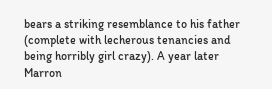bears a striking resemblance to his father (complete with lecherous tenancies and being horribly girl crazy). A year later Marron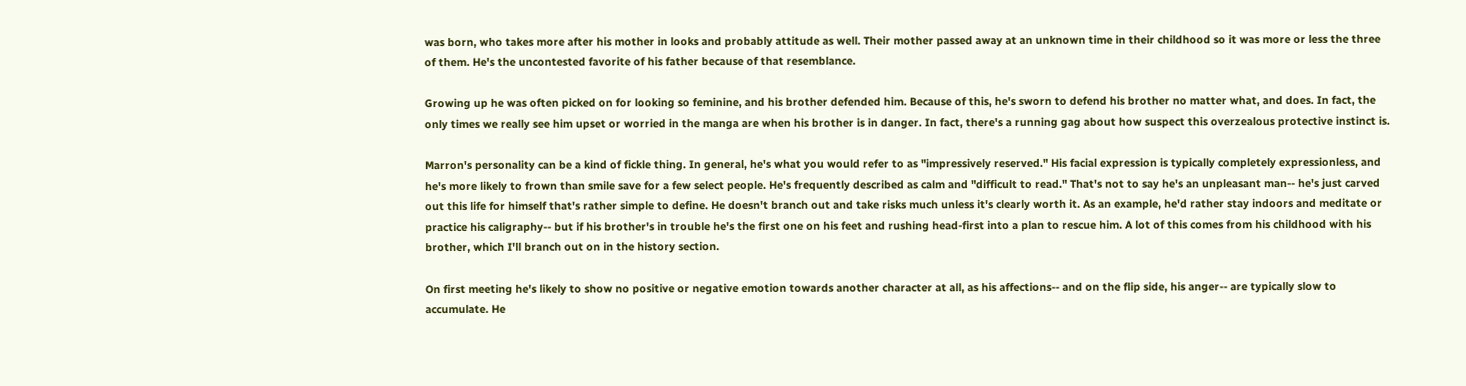was born, who takes more after his mother in looks and probably attitude as well. Their mother passed away at an unknown time in their childhood so it was more or less the three of them. He's the uncontested favorite of his father because of that resemblance.

Growing up he was often picked on for looking so feminine, and his brother defended him. Because of this, he's sworn to defend his brother no matter what, and does. In fact, the only times we really see him upset or worried in the manga are when his brother is in danger. In fact, there's a running gag about how suspect this overzealous protective instinct is.

Marron's personality can be a kind of fickle thing. In general, he's what you would refer to as "impressively reserved." His facial expression is typically completely expressionless, and he's more likely to frown than smile save for a few select people. He's frequently described as calm and "difficult to read." That's not to say he's an unpleasant man-- he's just carved out this life for himself that's rather simple to define. He doesn't branch out and take risks much unless it's clearly worth it. As an example, he'd rather stay indoors and meditate or practice his caligraphy-- but if his brother's in trouble he's the first one on his feet and rushing head-first into a plan to rescue him. A lot of this comes from his childhood with his brother, which I'll branch out on in the history section.

On first meeting he's likely to show no positive or negative emotion towards another character at all, as his affections-- and on the flip side, his anger-- are typically slow to accumulate. He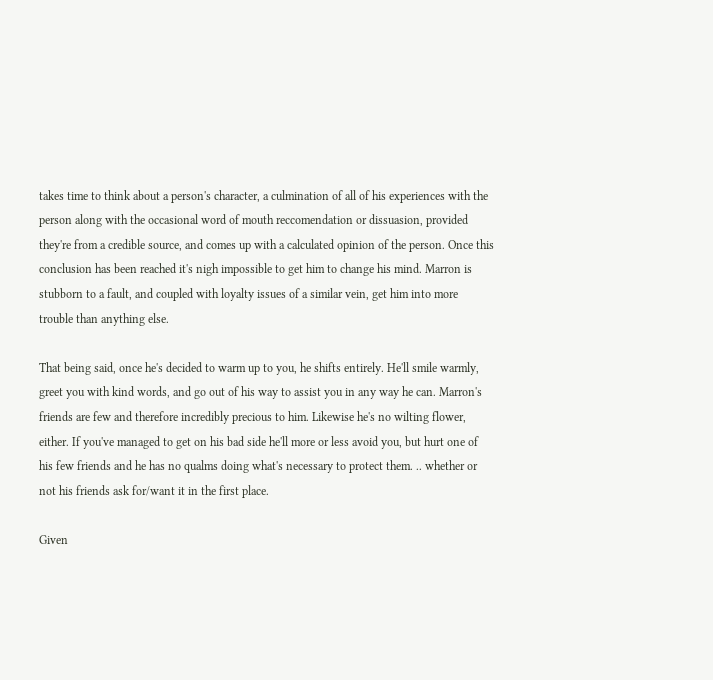takes time to think about a person's character, a culmination of all of his experiences with the person along with the occasional word of mouth reccomendation or dissuasion, provided they're from a credible source, and comes up with a calculated opinion of the person. Once this conclusion has been reached it's nigh impossible to get him to change his mind. Marron is stubborn to a fault, and coupled with loyalty issues of a similar vein, get him into more trouble than anything else.

That being said, once he's decided to warm up to you, he shifts entirely. He'll smile warmly, greet you with kind words, and go out of his way to assist you in any way he can. Marron's friends are few and therefore incredibly precious to him. Likewise he's no wilting flower, either. If you've managed to get on his bad side he'll more or less avoid you, but hurt one of his few friends and he has no qualms doing what's necessary to protect them. .. whether or not his friends ask for/want it in the first place.

Given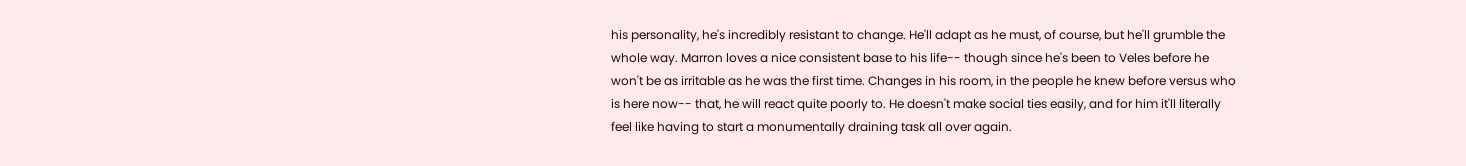his personality, he's incredibly resistant to change. He'll adapt as he must, of course, but he'll grumble the whole way. Marron loves a nice consistent base to his life-- though since he's been to Veles before he won't be as irritable as he was the first time. Changes in his room, in the people he knew before versus who is here now-- that, he will react quite poorly to. He doesn't make social ties easily, and for him it'll literally feel like having to start a monumentally draining task all over again.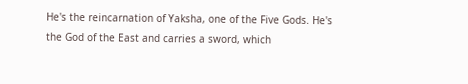He's the reincarnation of Yaksha, one of the Five Gods. He's the God of the East and carries a sword, which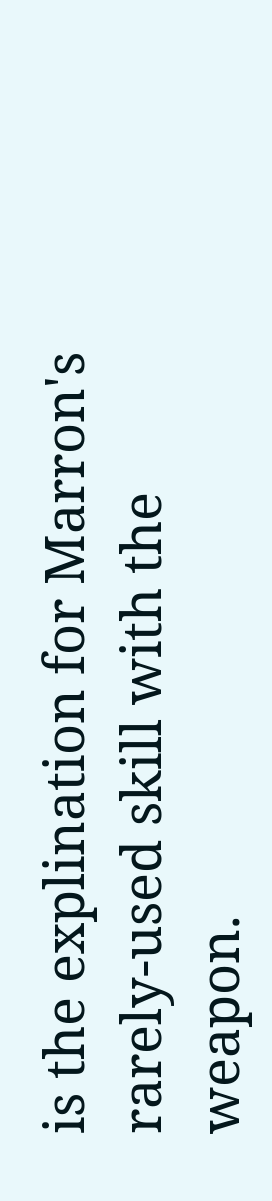is the explination for Marron's rarely-used skill with the weapon.